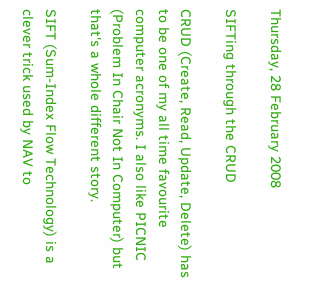Thursday, 28 February 2008

SIFTing through the CRUD

CRUD (Create, Read, Update, Delete) has to be one of my all time favourite computer acronyms. I also like PICNIC (Problem In Chair Not In Computer) but that's a whole different story.

SIFT (Sum-Index Flow Technology) is a clever trick used by NAV to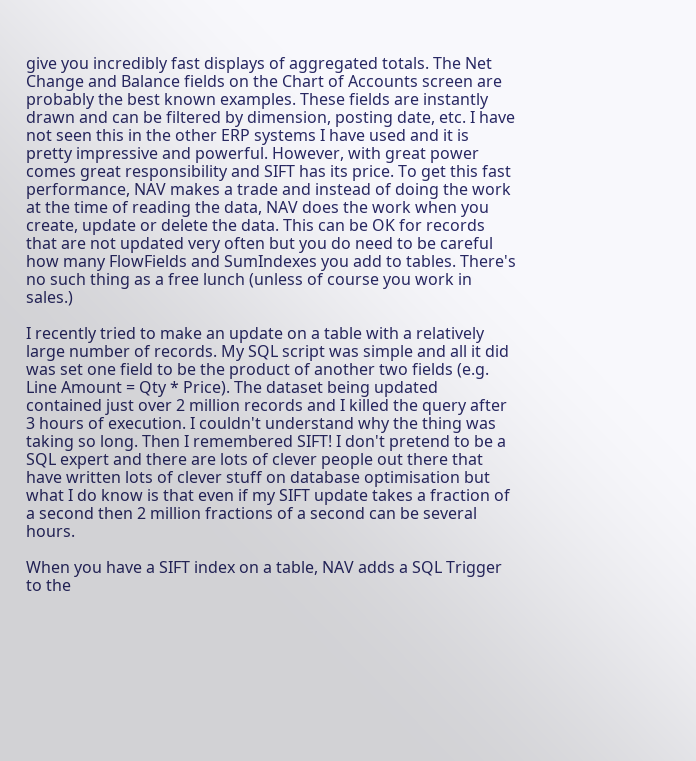give you incredibly fast displays of aggregated totals. The Net Change and Balance fields on the Chart of Accounts screen are probably the best known examples. These fields are instantly drawn and can be filtered by dimension, posting date, etc. I have not seen this in the other ERP systems I have used and it is pretty impressive and powerful. However, with great power comes great responsibility and SIFT has its price. To get this fast performance, NAV makes a trade and instead of doing the work at the time of reading the data, NAV does the work when you create, update or delete the data. This can be OK for records that are not updated very often but you do need to be careful how many FlowFields and SumIndexes you add to tables. There's no such thing as a free lunch (unless of course you work in sales.)

I recently tried to make an update on a table with a relatively large number of records. My SQL script was simple and all it did was set one field to be the product of another two fields (e.g. Line Amount = Qty * Price). The dataset being updated contained just over 2 million records and I killed the query after 3 hours of execution. I couldn't understand why the thing was taking so long. Then I remembered SIFT! I don't pretend to be a SQL expert and there are lots of clever people out there that have written lots of clever stuff on database optimisation but what I do know is that even if my SIFT update takes a fraction of a second then 2 million fractions of a second can be several hours.

When you have a SIFT index on a table, NAV adds a SQL Trigger to the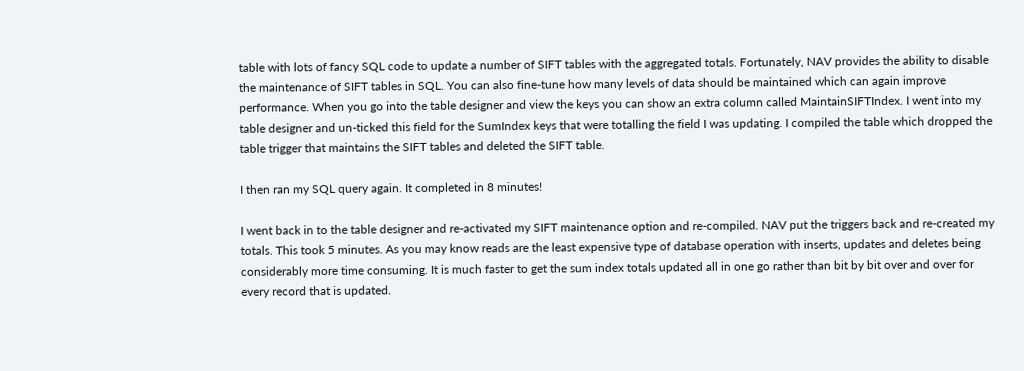table with lots of fancy SQL code to update a number of SIFT tables with the aggregated totals. Fortunately, NAV provides the ability to disable the maintenance of SIFT tables in SQL. You can also fine-tune how many levels of data should be maintained which can again improve performance. When you go into the table designer and view the keys you can show an extra column called MaintainSIFTIndex. I went into my table designer and un-ticked this field for the SumIndex keys that were totalling the field I was updating. I compiled the table which dropped the table trigger that maintains the SIFT tables and deleted the SIFT table.

I then ran my SQL query again. It completed in 8 minutes!

I went back in to the table designer and re-activated my SIFT maintenance option and re-compiled. NAV put the triggers back and re-created my totals. This took 5 minutes. As you may know reads are the least expensive type of database operation with inserts, updates and deletes being considerably more time consuming. It is much faster to get the sum index totals updated all in one go rather than bit by bit over and over for every record that is updated.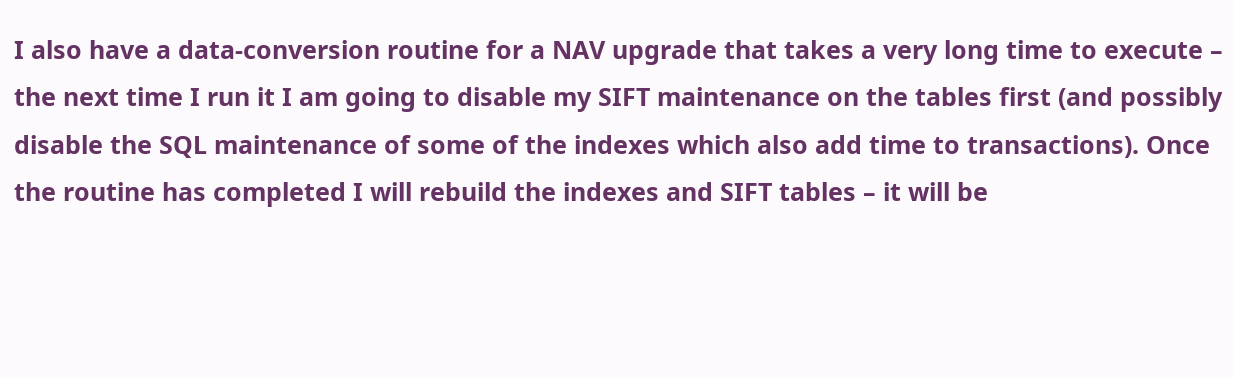I also have a data-conversion routine for a NAV upgrade that takes a very long time to execute – the next time I run it I am going to disable my SIFT maintenance on the tables first (and possibly disable the SQL maintenance of some of the indexes which also add time to transactions). Once the routine has completed I will rebuild the indexes and SIFT tables – it will be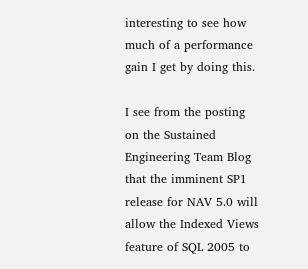interesting to see how much of a performance gain I get by doing this.

I see from the posting on the Sustained Engineering Team Blog that the imminent SP1 release for NAV 5.0 will allow the Indexed Views feature of SQL 2005 to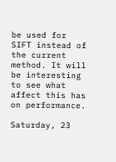be used for SIFT instead of the current method. It will be interesting to see what affect this has on performance.

Saturday, 23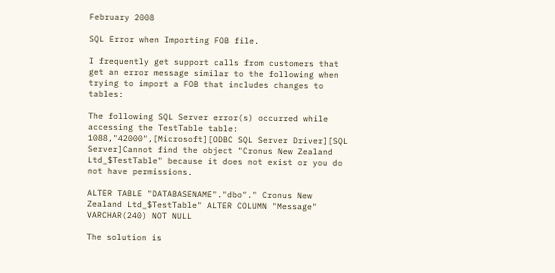February 2008

SQL Error when Importing FOB file.

I frequently get support calls from customers that get an error message similar to the following when trying to import a FOB that includes changes to tables:

The following SQL Server error(s) occurred while accessing the TestTable table: 1088,"42000",[Microsoft][ODBC SQL Server Driver][SQL Server]Cannot find the object "Cronus New Zealand Ltd_$TestTable" because it does not exist or you do not have permissions.

ALTER TABLE "DATABASENAME"."dbo"." Cronus New Zealand Ltd_$TestTable" ALTER COLUMN "Message" VARCHAR(240) NOT NULL

The solution is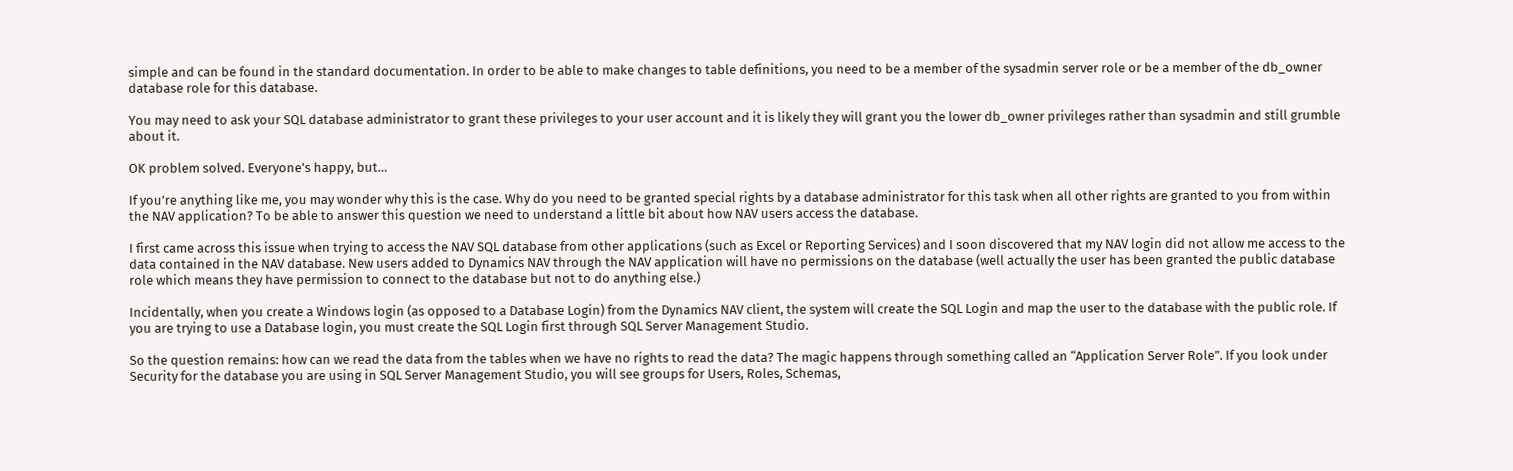simple and can be found in the standard documentation. In order to be able to make changes to table definitions, you need to be a member of the sysadmin server role or be a member of the db_owner database role for this database.

You may need to ask your SQL database administrator to grant these privileges to your user account and it is likely they will grant you the lower db_owner privileges rather than sysadmin and still grumble about it.

OK problem solved. Everyone’s happy, but…

If you’re anything like me, you may wonder why this is the case. Why do you need to be granted special rights by a database administrator for this task when all other rights are granted to you from within the NAV application? To be able to answer this question we need to understand a little bit about how NAV users access the database.

I first came across this issue when trying to access the NAV SQL database from other applications (such as Excel or Reporting Services) and I soon discovered that my NAV login did not allow me access to the data contained in the NAV database. New users added to Dynamics NAV through the NAV application will have no permissions on the database (well actually the user has been granted the public database role which means they have permission to connect to the database but not to do anything else.)

Incidentally, when you create a Windows login (as opposed to a Database Login) from the Dynamics NAV client, the system will create the SQL Login and map the user to the database with the public role. If you are trying to use a Database login, you must create the SQL Login first through SQL Server Management Studio.

So the question remains: how can we read the data from the tables when we have no rights to read the data? The magic happens through something called an “Application Server Role”. If you look under Security for the database you are using in SQL Server Management Studio, you will see groups for Users, Roles, Schemas,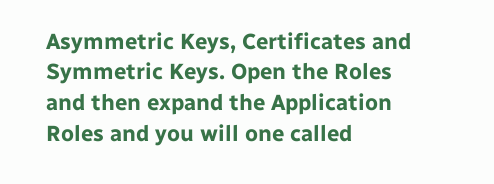Asymmetric Keys, Certificates and Symmetric Keys. Open the Roles and then expand the Application Roles and you will one called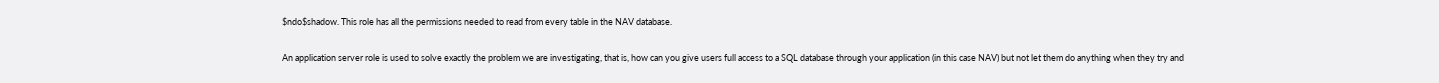$ndo$shadow. This role has all the permissions needed to read from every table in the NAV database.

An application server role is used to solve exactly the problem we are investigating, that is, how can you give users full access to a SQL database through your application (in this case NAV) but not let them do anything when they try and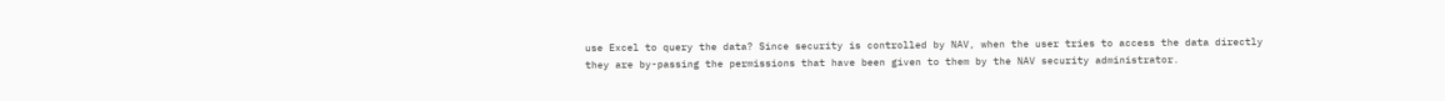use Excel to query the data? Since security is controlled by NAV, when the user tries to access the data directly they are by-passing the permissions that have been given to them by the NAV security administrator.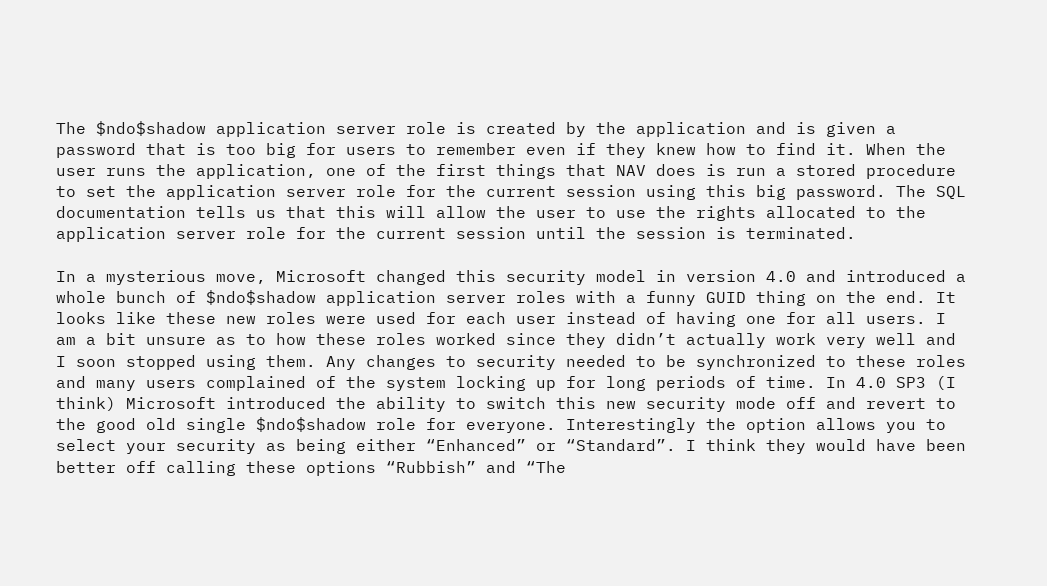The $ndo$shadow application server role is created by the application and is given a password that is too big for users to remember even if they knew how to find it. When the user runs the application, one of the first things that NAV does is run a stored procedure to set the application server role for the current session using this big password. The SQL documentation tells us that this will allow the user to use the rights allocated to the application server role for the current session until the session is terminated.

In a mysterious move, Microsoft changed this security model in version 4.0 and introduced a whole bunch of $ndo$shadow application server roles with a funny GUID thing on the end. It looks like these new roles were used for each user instead of having one for all users. I am a bit unsure as to how these roles worked since they didn’t actually work very well and I soon stopped using them. Any changes to security needed to be synchronized to these roles and many users complained of the system locking up for long periods of time. In 4.0 SP3 (I think) Microsoft introduced the ability to switch this new security mode off and revert to the good old single $ndo$shadow role for everyone. Interestingly the option allows you to select your security as being either “Enhanced” or “Standard”. I think they would have been better off calling these options “Rubbish” and “The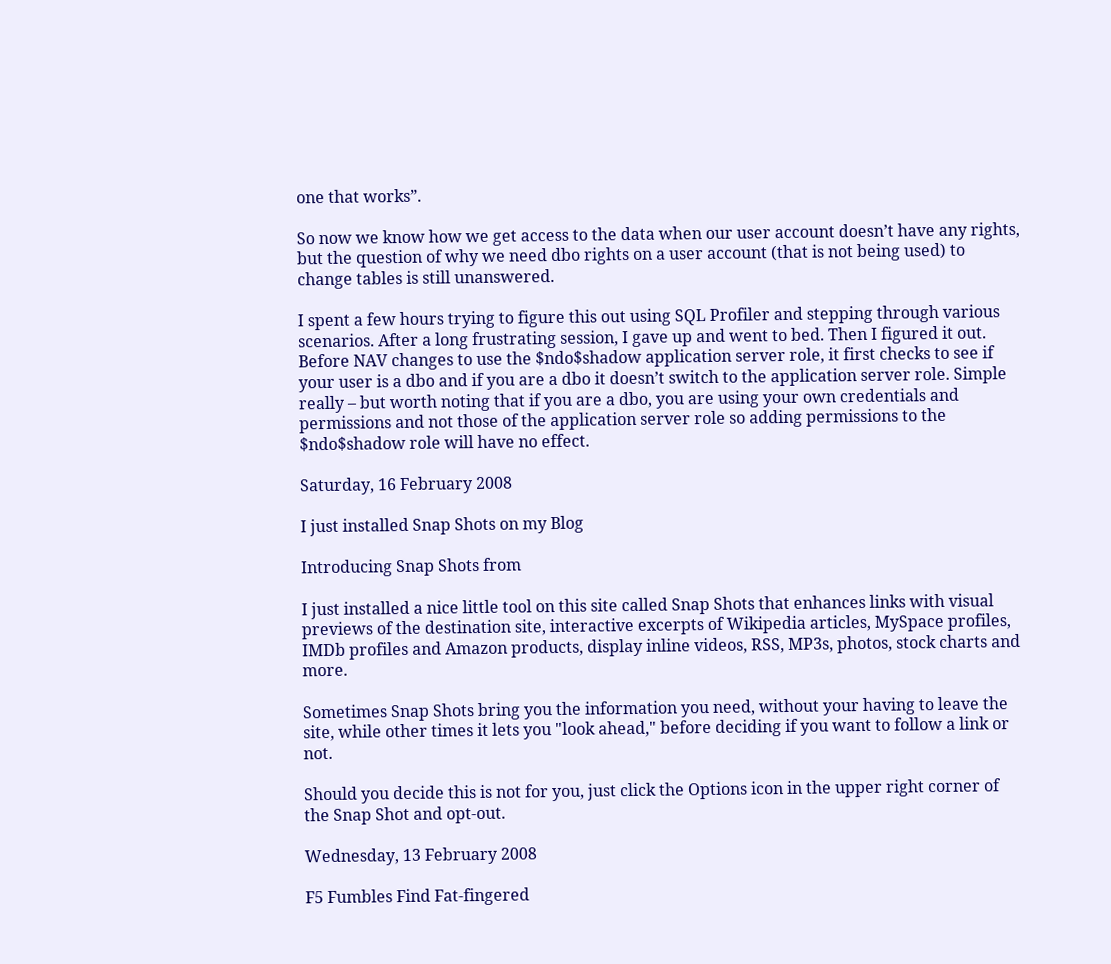one that works”.

So now we know how we get access to the data when our user account doesn’t have any rights, but the question of why we need dbo rights on a user account (that is not being used) to change tables is still unanswered.

I spent a few hours trying to figure this out using SQL Profiler and stepping through various scenarios. After a long frustrating session, I gave up and went to bed. Then I figured it out. Before NAV changes to use the $ndo$shadow application server role, it first checks to see if your user is a dbo and if you are a dbo it doesn’t switch to the application server role. Simple really – but worth noting that if you are a dbo, you are using your own credentials and permissions and not those of the application server role so adding permissions to the $ndo$shadow role will have no effect.

Saturday, 16 February 2008

I just installed Snap Shots on my Blog

Introducing Snap Shots from

I just installed a nice little tool on this site called Snap Shots that enhances links with visual previews of the destination site, interactive excerpts of Wikipedia articles, MySpace profiles, IMDb profiles and Amazon products, display inline videos, RSS, MP3s, photos, stock charts and more.

Sometimes Snap Shots bring you the information you need, without your having to leave the site, while other times it lets you "look ahead," before deciding if you want to follow a link or not.

Should you decide this is not for you, just click the Options icon in the upper right corner of the Snap Shot and opt-out.

Wednesday, 13 February 2008

F5 Fumbles Find Fat-fingered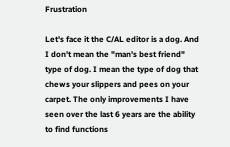Frustration

Let's face it the C/AL editor is a dog. And I don't mean the "man's best friend" type of dog. I mean the type of dog that chews your slippers and pees on your carpet. The only improvements I have seen over the last 6 years are the ability to find functions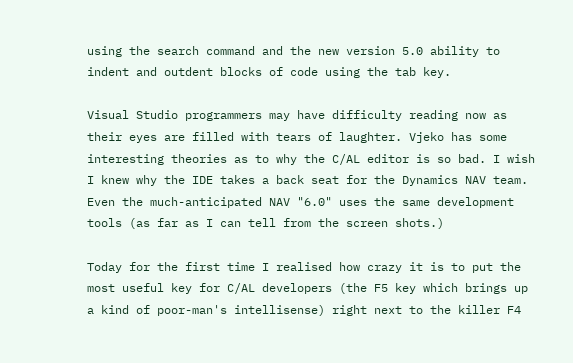using the search command and the new version 5.0 ability to indent and outdent blocks of code using the tab key.

Visual Studio programmers may have difficulty reading now as their eyes are filled with tears of laughter. Vjeko has some interesting theories as to why the C/AL editor is so bad. I wish I knew why the IDE takes a back seat for the Dynamics NAV team. Even the much-anticipated NAV "6.0" uses the same development tools (as far as I can tell from the screen shots.)

Today for the first time I realised how crazy it is to put the most useful key for C/AL developers (the F5 key which brings up a kind of poor-man's intellisense) right next to the killer F4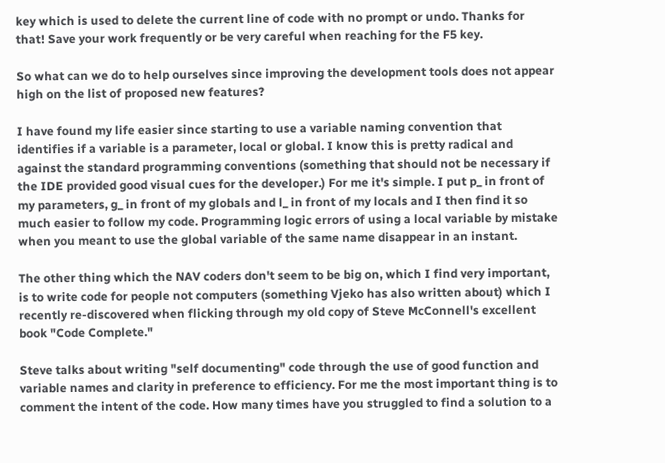key which is used to delete the current line of code with no prompt or undo. Thanks for that! Save your work frequently or be very careful when reaching for the F5 key.

So what can we do to help ourselves since improving the development tools does not appear high on the list of proposed new features?

I have found my life easier since starting to use a variable naming convention that identifies if a variable is a parameter, local or global. I know this is pretty radical and against the standard programming conventions (something that should not be necessary if the IDE provided good visual cues for the developer.) For me it's simple. I put p_ in front of my parameters, g_ in front of my globals and l_ in front of my locals and I then find it so much easier to follow my code. Programming logic errors of using a local variable by mistake when you meant to use the global variable of the same name disappear in an instant.

The other thing which the NAV coders don't seem to be big on, which I find very important, is to write code for people not computers (something Vjeko has also written about) which I recently re-discovered when flicking through my old copy of Steve McConnell's excellent book "Code Complete."

Steve talks about writing "self documenting" code through the use of good function and variable names and clarity in preference to efficiency. For me the most important thing is to comment the intent of the code. How many times have you struggled to find a solution to a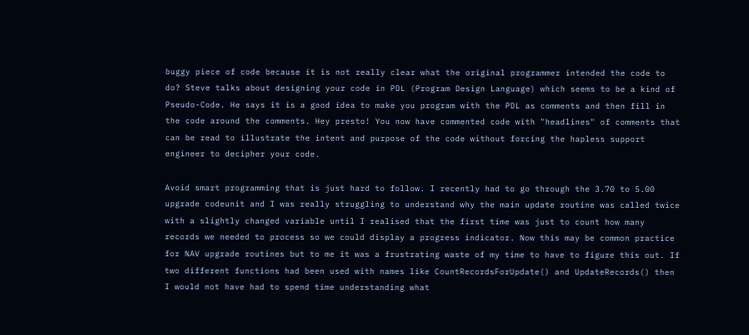buggy piece of code because it is not really clear what the original programmer intended the code to do? Steve talks about designing your code in PDL (Program Design Language) which seems to be a kind of Pseudo-Code. He says it is a good idea to make you program with the PDL as comments and then fill in the code around the comments. Hey presto! You now have commented code with "headlines" of comments that can be read to illustrate the intent and purpose of the code without forcing the hapless support engineer to decipher your code.

Avoid smart programming that is just hard to follow. I recently had to go through the 3.70 to 5.00 upgrade codeunit and I was really struggling to understand why the main update routine was called twice with a slightly changed variable until I realised that the first time was just to count how many records we needed to process so we could display a progress indicator. Now this may be common practice for NAV upgrade routines but to me it was a frustrating waste of my time to have to figure this out. If two different functions had been used with names like CountRecordsForUpdate() and UpdateRecords() then I would not have had to spend time understanding what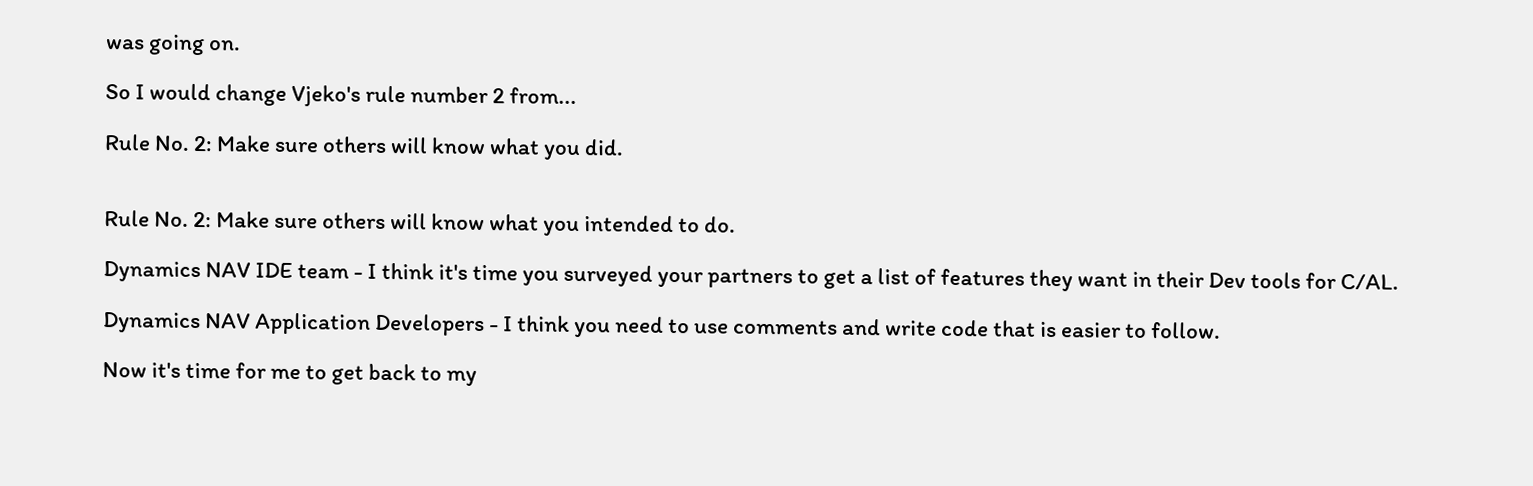was going on.

So I would change Vjeko's rule number 2 from...

Rule No. 2: Make sure others will know what you did.


Rule No. 2: Make sure others will know what you intended to do.

Dynamics NAV IDE team - I think it's time you surveyed your partners to get a list of features they want in their Dev tools for C/AL.

Dynamics NAV Application Developers - I think you need to use comments and write code that is easier to follow.

Now it's time for me to get back to my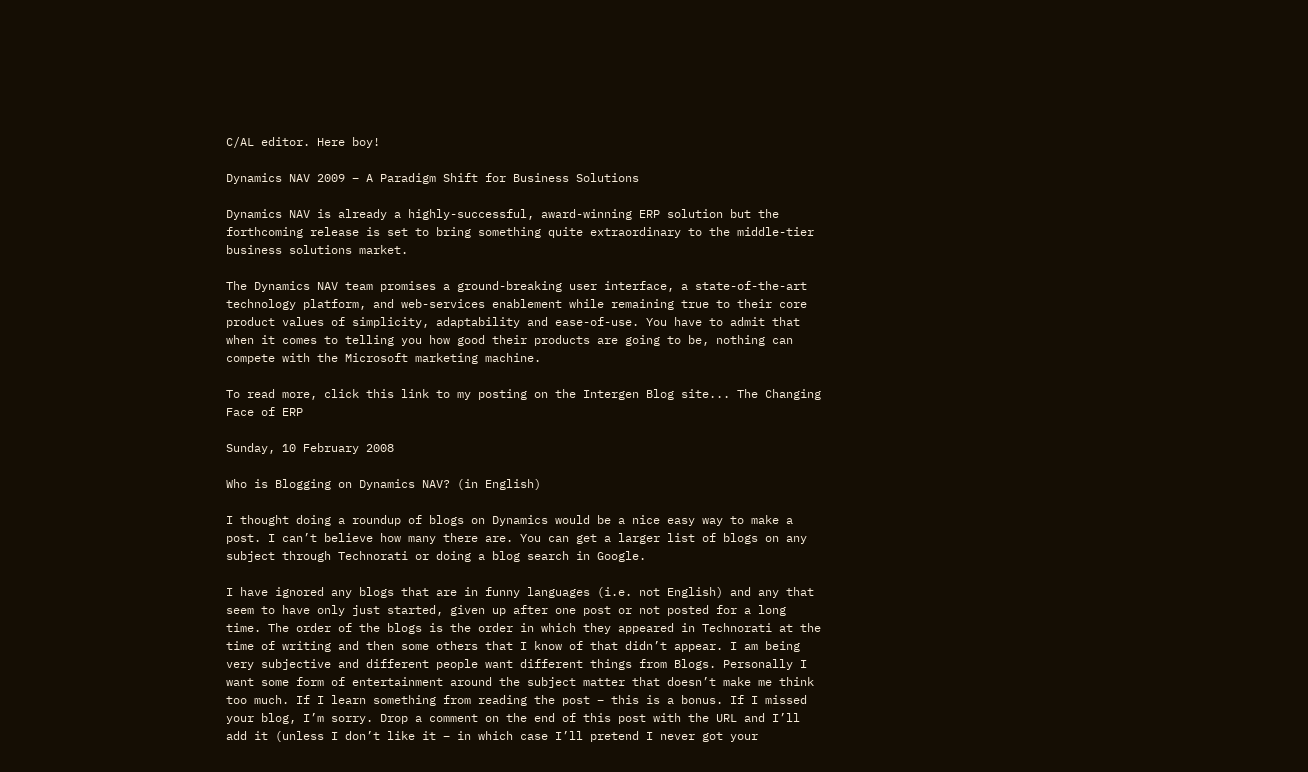C/AL editor. Here boy!

Dynamics NAV 2009 – A Paradigm Shift for Business Solutions

Dynamics NAV is already a highly-successful, award-winning ERP solution but the forthcoming release is set to bring something quite extraordinary to the middle-tier business solutions market.

The Dynamics NAV team promises a ground-breaking user interface, a state-of-the-art technology platform, and web-services enablement while remaining true to their core product values of simplicity, adaptability and ease-of-use. You have to admit that when it comes to telling you how good their products are going to be, nothing can compete with the Microsoft marketing machine.

To read more, click this link to my posting on the Intergen Blog site... The Changing Face of ERP

Sunday, 10 February 2008

Who is Blogging on Dynamics NAV? (in English)

I thought doing a roundup of blogs on Dynamics would be a nice easy way to make a post. I can’t believe how many there are. You can get a larger list of blogs on any subject through Technorati or doing a blog search in Google.

I have ignored any blogs that are in funny languages (i.e. not English) and any that seem to have only just started, given up after one post or not posted for a long time. The order of the blogs is the order in which they appeared in Technorati at the time of writing and then some others that I know of that didn’t appear. I am being very subjective and different people want different things from Blogs. Personally I want some form of entertainment around the subject matter that doesn’t make me think too much. If I learn something from reading the post – this is a bonus. If I missed your blog, I’m sorry. Drop a comment on the end of this post with the URL and I’ll add it (unless I don’t like it – in which case I’ll pretend I never got your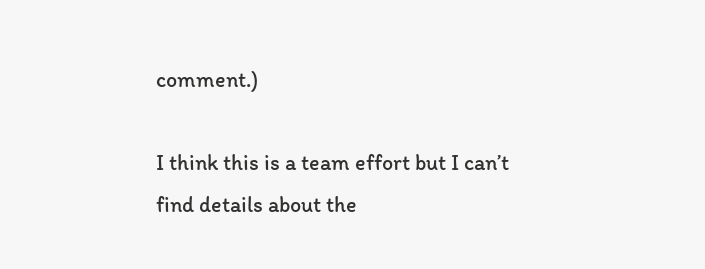comment.)

I think this is a team effort but I can’t find details about the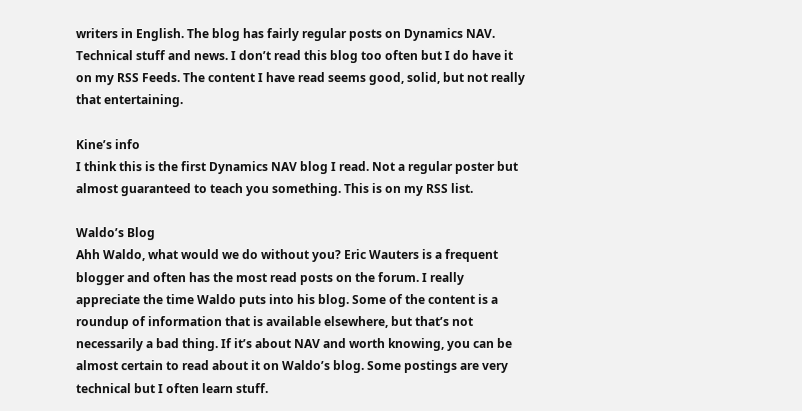writers in English. The blog has fairly regular posts on Dynamics NAV. Technical stuff and news. I don’t read this blog too often but I do have it on my RSS Feeds. The content I have read seems good, solid, but not really that entertaining.

Kine’s info
I think this is the first Dynamics NAV blog I read. Not a regular poster but almost guaranteed to teach you something. This is on my RSS list.

Waldo’s Blog
Ahh Waldo, what would we do without you? Eric Wauters is a frequent blogger and often has the most read posts on the forum. I really appreciate the time Waldo puts into his blog. Some of the content is a roundup of information that is available elsewhere, but that’s not necessarily a bad thing. If it’s about NAV and worth knowing, you can be almost certain to read about it on Waldo’s blog. Some postings are very technical but I often learn stuff.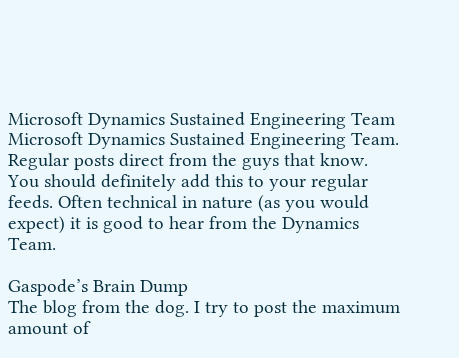Microsoft Dynamics Sustained Engineering Team
Microsoft Dynamics Sustained Engineering Team. Regular posts direct from the guys that know. You should definitely add this to your regular feeds. Often technical in nature (as you would expect) it is good to hear from the Dynamics Team.

Gaspode’s Brain Dump
The blog from the dog. I try to post the maximum amount of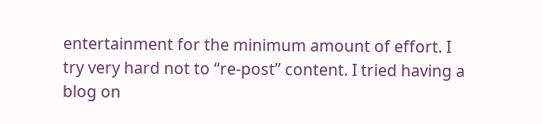entertainment for the minimum amount of effort. I try very hard not to “re-post” content. I tried having a blog on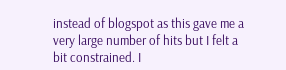instead of blogspot as this gave me a very large number of hits but I felt a bit constrained. I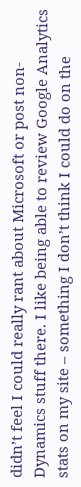didn’t feel I could really rant about Microsoft or post non-Dynamics stuff there. I like being able to review Google Analytics stats on my site – something I don’t think I could do on the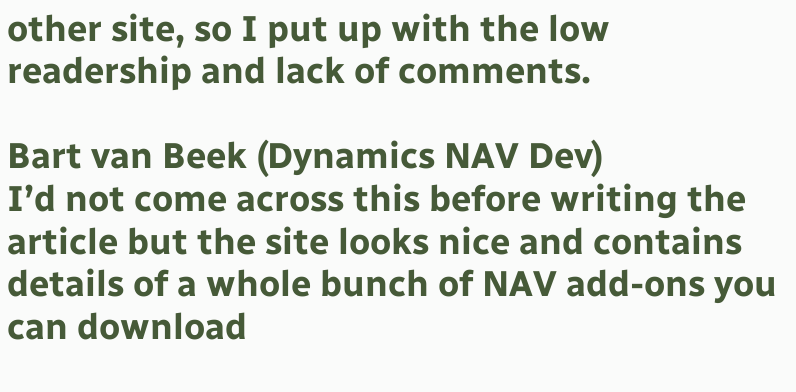other site, so I put up with the low readership and lack of comments.

Bart van Beek (Dynamics NAV Dev)
I’d not come across this before writing the article but the site looks nice and contains details of a whole bunch of NAV add-ons you can download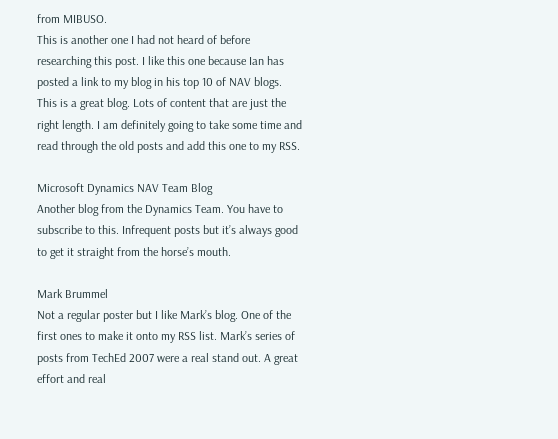from MIBUSO.
This is another one I had not heard of before researching this post. I like this one because Ian has posted a link to my blog in his top 10 of NAV blogs. This is a great blog. Lots of content that are just the right length. I am definitely going to take some time and read through the old posts and add this one to my RSS.

Microsoft Dynamics NAV Team Blog
Another blog from the Dynamics Team. You have to subscribe to this. Infrequent posts but it’s always good to get it straight from the horse’s mouth.

Mark Brummel
Not a regular poster but I like Mark’s blog. One of the first ones to make it onto my RSS list. Mark’s series of posts from TechEd 2007 were a real stand out. A great effort and real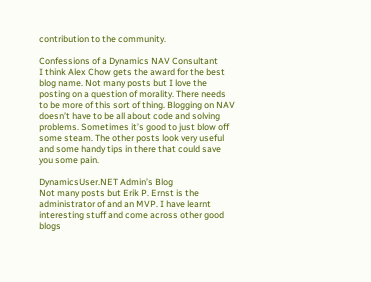contribution to the community.

Confessions of a Dynamics NAV Consultant
I think Alex Chow gets the award for the best blog name. Not many posts but I love the posting on a question of morality. There needs to be more of this sort of thing. Blogging on NAV doesn’t have to be all about code and solving problems. Sometimes it’s good to just blow off some steam. The other posts look very useful and some handy tips in there that could save you some pain.

DynamicsUser.NET Admin’s Blog
Not many posts but Erik P. Ernst is the administrator of and an MVP. I have learnt interesting stuff and come across other good blogs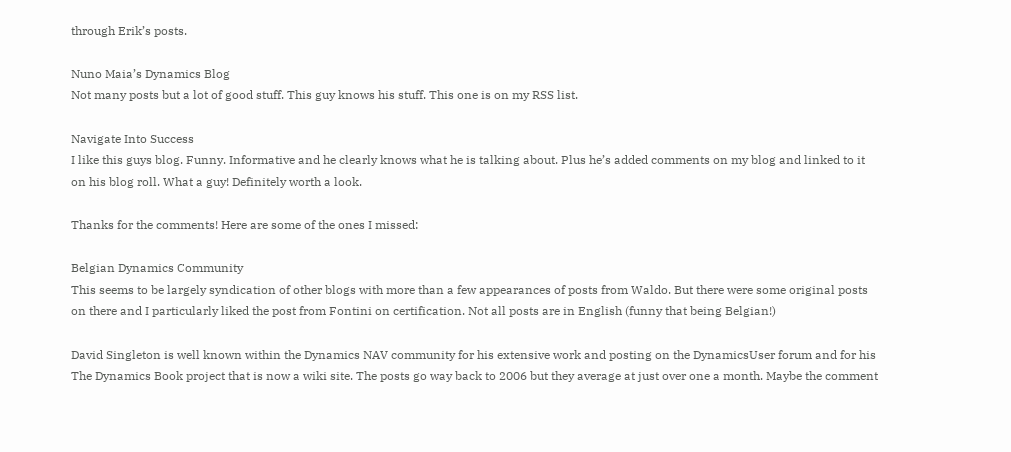through Erik’s posts.

Nuno Maia’s Dynamics Blog
Not many posts but a lot of good stuff. This guy knows his stuff. This one is on my RSS list.

Navigate Into Success
I like this guys blog. Funny. Informative and he clearly knows what he is talking about. Plus he’s added comments on my blog and linked to it on his blog roll. What a guy! Definitely worth a look.

Thanks for the comments! Here are some of the ones I missed:

Belgian Dynamics Community
This seems to be largely syndication of other blogs with more than a few appearances of posts from Waldo. But there were some original posts on there and I particularly liked the post from Fontini on certification. Not all posts are in English (funny that being Belgian!)

David Singleton is well known within the Dynamics NAV community for his extensive work and posting on the DynamicsUser forum and for his The Dynamics Book project that is now a wiki site. The posts go way back to 2006 but they average at just over one a month. Maybe the comment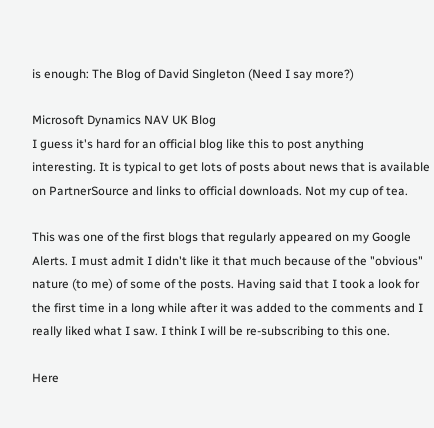is enough: The Blog of David Singleton (Need I say more?)

Microsoft Dynamics NAV UK Blog
I guess it's hard for an official blog like this to post anything interesting. It is typical to get lots of posts about news that is available on PartnerSource and links to official downloads. Not my cup of tea.

This was one of the first blogs that regularly appeared on my Google Alerts. I must admit I didn't like it that much because of the "obvious" nature (to me) of some of the posts. Having said that I took a look for the first time in a long while after it was added to the comments and I really liked what I saw. I think I will be re-subscribing to this one.

Here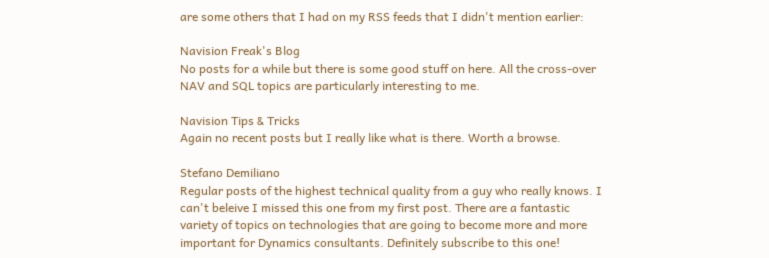are some others that I had on my RSS feeds that I didn't mention earlier:

Navision Freak's Blog
No posts for a while but there is some good stuff on here. All the cross-over NAV and SQL topics are particularly interesting to me.

Navision Tips & Tricks
Again no recent posts but I really like what is there. Worth a browse.

Stefano Demiliano
Regular posts of the highest technical quality from a guy who really knows. I can't beleive I missed this one from my first post. There are a fantastic variety of topics on technologies that are going to become more and more important for Dynamics consultants. Definitely subscribe to this one!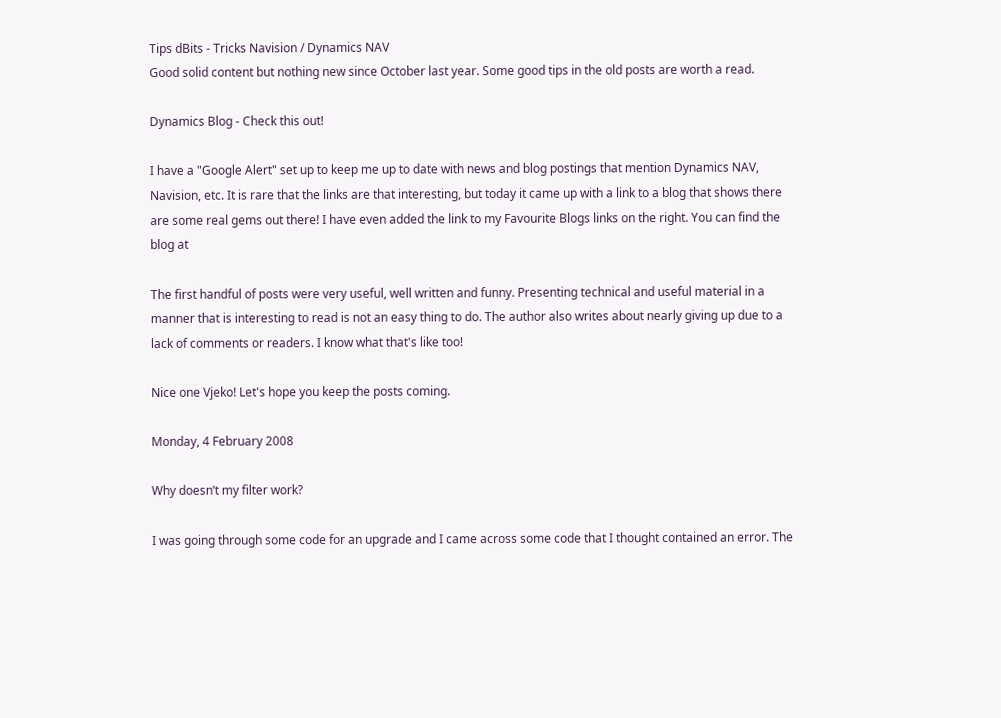Tips dBits - Tricks Navision / Dynamics NAV
Good solid content but nothing new since October last year. Some good tips in the old posts are worth a read.

Dynamics Blog - Check this out!

I have a "Google Alert" set up to keep me up to date with news and blog postings that mention Dynamics NAV, Navision, etc. It is rare that the links are that interesting, but today it came up with a link to a blog that shows there are some real gems out there! I have even added the link to my Favourite Blogs links on the right. You can find the blog at

The first handful of posts were very useful, well written and funny. Presenting technical and useful material in a manner that is interesting to read is not an easy thing to do. The author also writes about nearly giving up due to a lack of comments or readers. I know what that's like too!

Nice one Vjeko! Let's hope you keep the posts coming.

Monday, 4 February 2008

Why doesn’t my filter work?

I was going through some code for an upgrade and I came across some code that I thought contained an error. The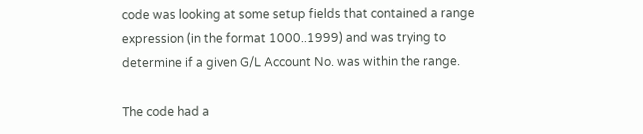code was looking at some setup fields that contained a range expression (in the format 1000..1999) and was trying to determine if a given G/L Account No. was within the range.

The code had a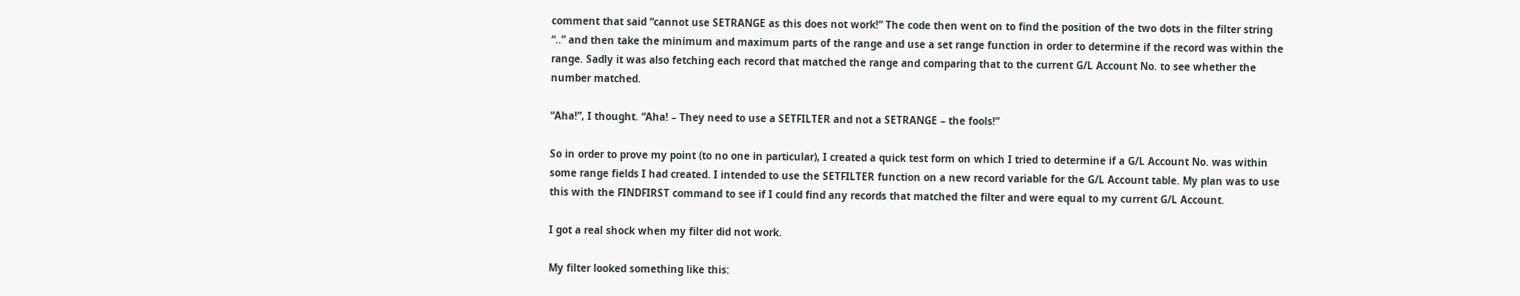comment that said “cannot use SETRANGE as this does not work!” The code then went on to find the position of the two dots in the filter string “..” and then take the minimum and maximum parts of the range and use a set range function in order to determine if the record was within the range. Sadly it was also fetching each record that matched the range and comparing that to the current G/L Account No. to see whether the number matched.

“Aha!”, I thought. “Aha! – They need to use a SETFILTER and not a SETRANGE – the fools!”

So in order to prove my point (to no one in particular), I created a quick test form on which I tried to determine if a G/L Account No. was within some range fields I had created. I intended to use the SETFILTER function on a new record variable for the G/L Account table. My plan was to use this with the FINDFIRST command to see if I could find any records that matched the filter and were equal to my current G/L Account.

I got a real shock when my filter did not work.

My filter looked something like this: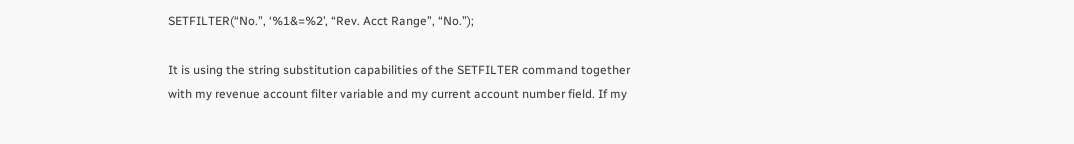SETFILTER(“No.”, ‘%1&=%2’, “Rev. Acct Range”, “No.”);

It is using the string substitution capabilities of the SETFILTER command together with my revenue account filter variable and my current account number field. If my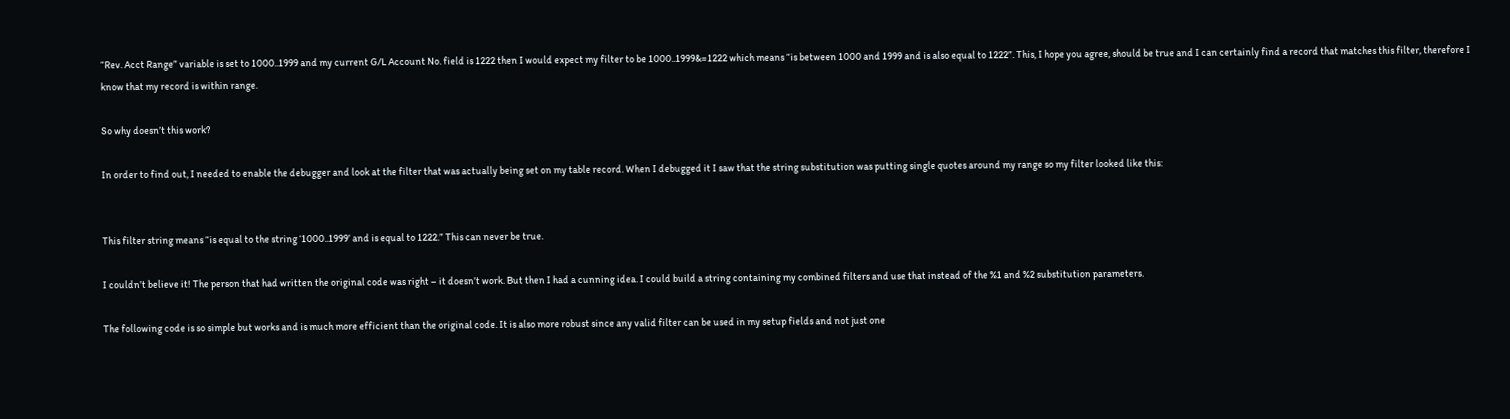“Rev. Acct Range” variable is set to 1000..1999 and my current G/L Account No. field is 1222 then I would expect my filter to be 1000..1999&=1222 which means “is between 1000 and 1999 and is also equal to 1222”. This, I hope you agree, should be true and I can certainly find a record that matches this filter, therefore I know that my record is within range.

So why doesn’t this work?

In order to find out, I needed to enable the debugger and look at the filter that was actually being set on my table record. When I debugged it I saw that the string substitution was putting single quotes around my range so my filter looked like this:


This filter string means “is equal to the string ‘1000..1999’ and is equal to 1222.” This can never be true.

I couldn’t believe it! The person that had written the original code was right – it doesn’t work. But then I had a cunning idea. I could build a string containing my combined filters and use that instead of the %1 and %2 substitution parameters.

The following code is so simple but works and is much more efficient than the original code. It is also more robust since any valid filter can be used in my setup fields and not just one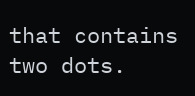that contains two dots.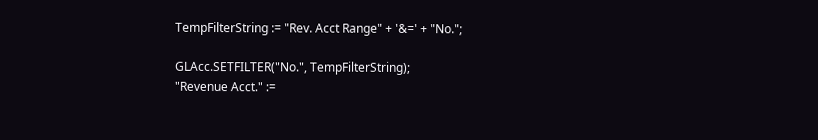TempFilterString := "Rev. Acct Range" + '&=' + "No.";

GLAcc.SETFILTER("No.", TempFilterString);
"Revenue Acct." :=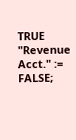TRUE
"Revenue Acct." := FALSE;